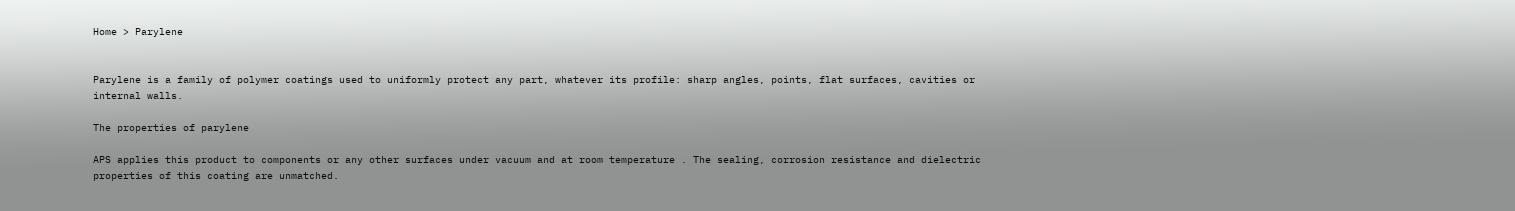Home > Parylene


Parylene is a family of polymer coatings used to uniformly protect any part, whatever its profile: sharp angles, points, flat surfaces, cavities or internal walls.

The properties of parylene

APS applies this product to components or any other surfaces under vacuum and at room temperature . The sealing, corrosion resistance and dielectric properties of this coating are unmatched.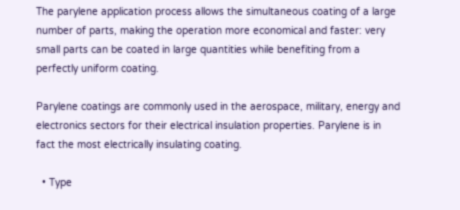The parylene application process allows the simultaneous coating of a large number of parts, making the operation more economical and faster: very small parts can be coated in large quantities while benefiting from a perfectly uniform coating.

Parylene coatings are commonly used in the aerospace, military, energy and electronics sectors for their electrical insulation properties. Parylene is in fact the most electrically insulating coating.

  • Type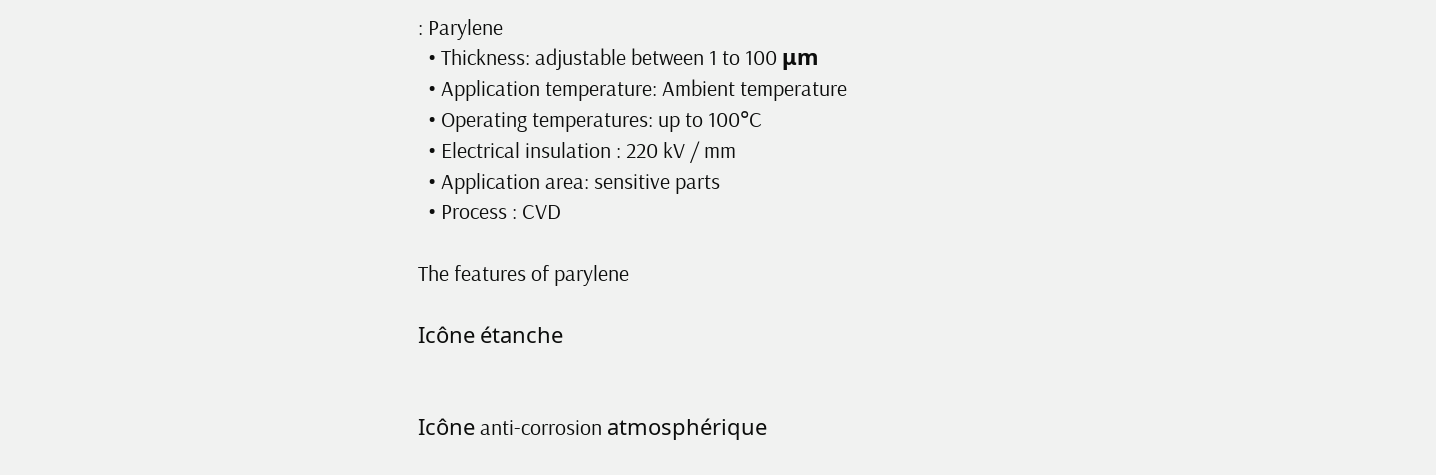: Parylene
  • Thickness: adjustable between 1 to 100 μm
  • Application temperature: Ambient temperature
  • Operating temperatures: up to 100°C
  • Electrical insulation : 220 kV / mm
  • Application area: sensitive parts
  • Process : CVD

The features of parylene

Icône étanche


Icône anti-corrosion atmosphérique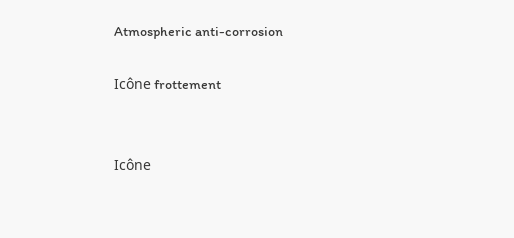Atmospheric anti-corrosion

Icône frottement


Icône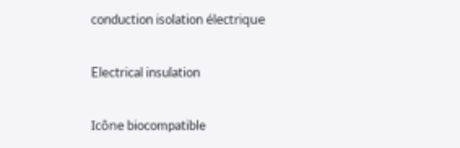conduction isolation électrique

Electrical insulation

Icône biocompatible